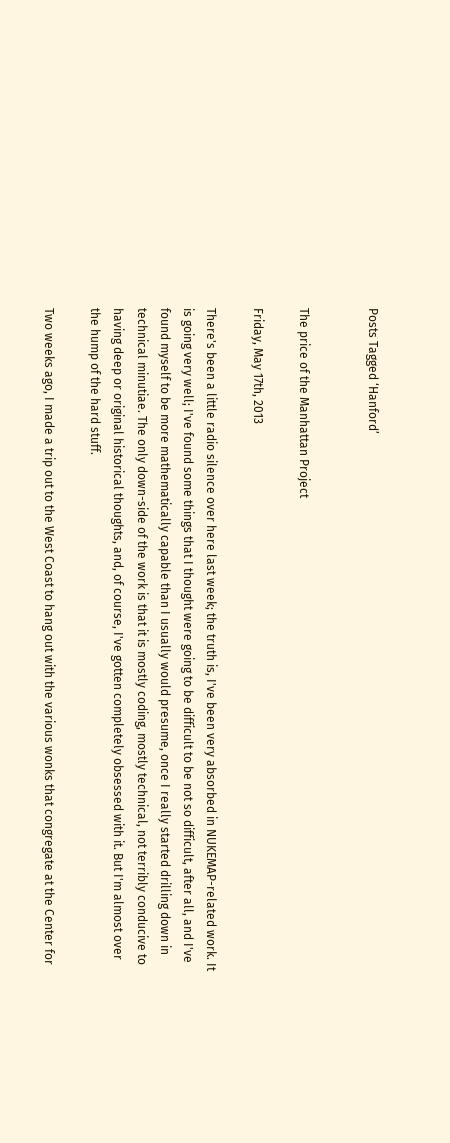Posts Tagged ‘Hanford’


The price of the Manhattan Project

Friday, May 17th, 2013

There's been a little radio silence over here last week; the truth is, I've been very absorbed in NUKEMAP-related work. It is going very well; I've found some things that I thought were going to be difficult to be not so difficult, after all, and I've found myself to be more mathematically capable than I usually would presume, once I really started drilling down in technical minutiae. The only down-side of the work is that it is mostly coding, mostly technical, not terribly conducive to having deep or original historical thoughts, and, of course, I've gotten completely obsessed with it. But I'm almost over the hump of the hard stuff.

Two weeks ago, I made a trip out to the West Coast to hang out with the various wonks that congregate at the Center for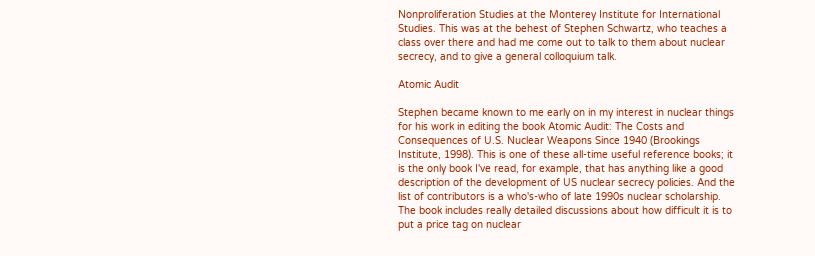Nonproliferation Studies at the Monterey Institute for International Studies. This was at the behest of Stephen Schwartz, who teaches a class over there and had me come out to talk to them about nuclear secrecy, and to give a general colloquium talk.

Atomic Audit

Stephen became known to me early on in my interest in nuclear things for his work in editing the book Atomic Audit: The Costs and Consequences of U.S. Nuclear Weapons Since 1940 (Brookings Institute, 1998). This is one of these all-time useful reference books; it is the only book I've read, for example, that has anything like a good description of the development of US nuclear secrecy policies. And the list of contributors is a who's-who of late 1990s nuclear scholarship. The book includes really detailed discussions about how difficult it is to put a price tag on nuclear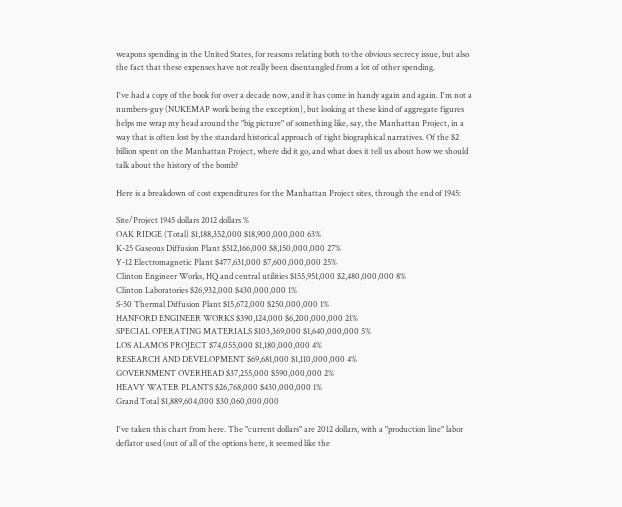weapons spending in the United States, for reasons relating both to the obvious secrecy issue, but also the fact that these expenses have not really been disentangled from a lot of other spending.

I've had a copy of the book for over a decade now, and it has come in handy again and again. I'm not a numbers-guy (NUKEMAP work being the exception), but looking at these kind of aggregate figures helps me wrap my head around the "big picture" of something like, say, the Manhattan Project, in a way that is often lost by the standard historical approach of tight biographical narratives. Of the $2 billion spent on the Manhattan Project, where did it go, and what does it tell us about how we should talk about the history of the bomb?

Here is a breakdown of cost expenditures for the Manhattan Project sites, through the end of 1945:

Site/Project 1945 dollars 2012 dollars %
OAK RIDGE (Total) $1,188,352,000 $18,900,000,000 63%
K-25 Gaseous Diffusion Plant $512,166,000 $8,150,000,000 27%
Y-12 Electromagnetic Plant $477,631,000 $7,600,000,000 25%
Clinton Engineer Works, HQ and central utilities $155,951,000 $2,480,000,000 8%
Clinton Laboratories $26,932,000 $430,000,000 1%
S-50 Thermal Diffusion Plant $15,672,000 $250,000,000 1%
HANFORD ENGINEER WORKS $390,124,000 $6,200,000,000 21%
SPECIAL OPERATING MATERIALS $103,369,000 $1,640,000,000 5%
LOS ALAMOS PROJECT $74,055,000 $1,180,000,000 4%
RESEARCH AND DEVELOPMENT $69,681,000 $1,110,000,000 4%
GOVERNMENT OVERHEAD $37,255,000 $590,000,000 2%
HEAVY WATER PLANTS $26,768,000 $430,000,000 1%
Grand Total $1,889,604,000 $30,060,000,000

I've taken this chart from here. The "current dollars" are 2012 dollars, with a "production line" labor deflator used (out of all of the options here, it seemed like the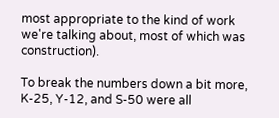most appropriate to the kind of work we're talking about, most of which was construction).

To break the numbers down a bit more, K-25, Y-12, and S-50 were all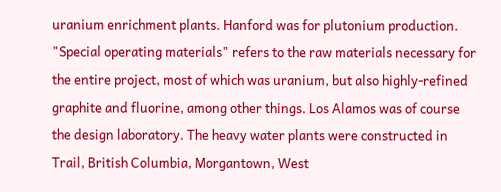uranium enrichment plants. Hanford was for plutonium production. "Special operating materials" refers to the raw materials necessary for the entire project, most of which was uranium, but also highly-refined graphite and fluorine, among other things. Los Alamos was of course the design laboratory. The heavy water plants were constructed in Trail, British Columbia, Morgantown, West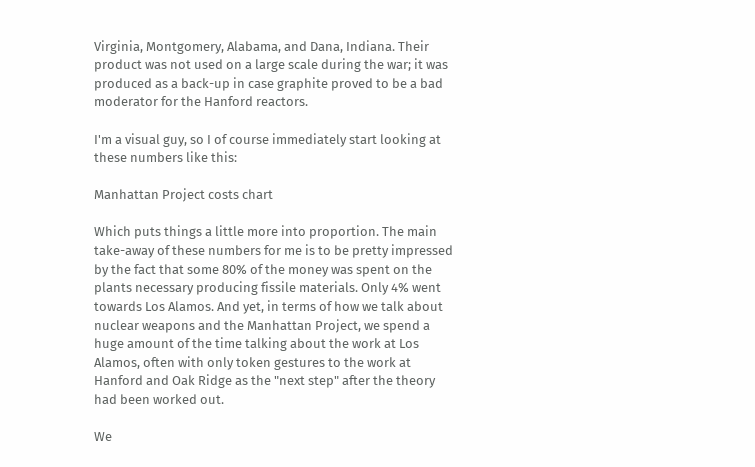Virginia, Montgomery, Alabama, and Dana, Indiana. Their product was not used on a large scale during the war; it was produced as a back-up in case graphite proved to be a bad moderator for the Hanford reactors.

I'm a visual guy, so I of course immediately start looking at these numbers like this:

Manhattan Project costs chart

Which puts things a little more into proportion. The main take-away of these numbers for me is to be pretty impressed by the fact that some 80% of the money was spent on the plants necessary producing fissile materials. Only 4% went towards Los Alamos. And yet, in terms of how we talk about nuclear weapons and the Manhattan Project, we spend a huge amount of the time talking about the work at Los Alamos, often with only token gestures to the work at Hanford and Oak Ridge as the "next step" after the theory had been worked out.

We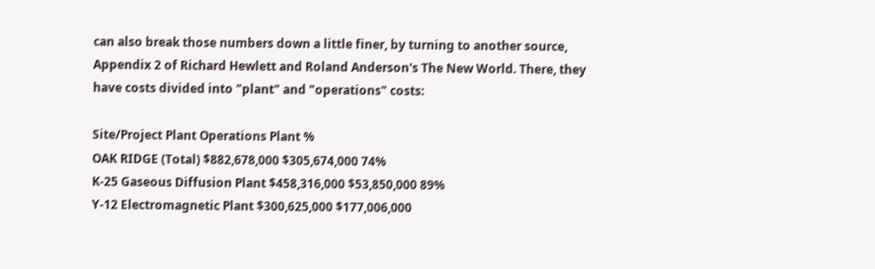can also break those numbers down a little finer, by turning to another source, Appendix 2 of Richard Hewlett and Roland Anderson's The New World. There, they have costs divided into "plant" and "operations" costs:

Site/Project Plant Operations Plant %
OAK RIDGE (Total) $882,678,000 $305,674,000 74%
K-25 Gaseous Diffusion Plant $458,316,000 $53,850,000 89%
Y-12 Electromagnetic Plant $300,625,000 $177,006,000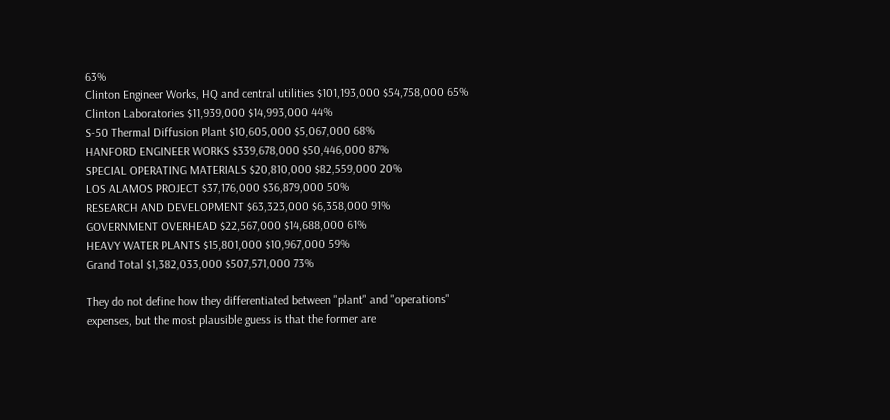63%
Clinton Engineer Works, HQ and central utilities $101,193,000 $54,758,000 65%
Clinton Laboratories $11,939,000 $14,993,000 44%
S-50 Thermal Diffusion Plant $10,605,000 $5,067,000 68%
HANFORD ENGINEER WORKS $339,678,000 $50,446,000 87%
SPECIAL OPERATING MATERIALS $20,810,000 $82,559,000 20%
LOS ALAMOS PROJECT $37,176,000 $36,879,000 50%
RESEARCH AND DEVELOPMENT $63,323,000 $6,358,000 91%
GOVERNMENT OVERHEAD $22,567,000 $14,688,000 61%
HEAVY WATER PLANTS $15,801,000 $10,967,000 59%
Grand Total $1,382,033,000 $507,571,000 73%

They do not define how they differentiated between "plant" and "operations" expenses, but the most plausible guess is that the former are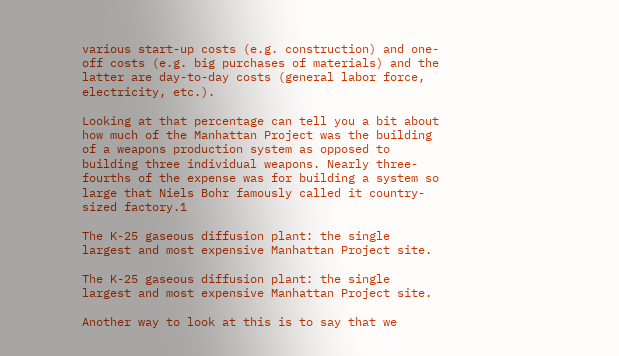various start-up costs (e.g. construction) and one-off costs (e.g. big purchases of materials) and the latter are day-to-day costs (general labor force, electricity, etc.).

Looking at that percentage can tell you a bit about how much of the Manhattan Project was the building of a weapons production system as opposed to building three individual weapons. Nearly three-fourths of the expense was for building a system so large that Niels Bohr famously called it country-sized factory.1

The K-25 gaseous diffusion plant: the single largest and most expensive Manhattan Project site.

The K-25 gaseous diffusion plant: the single largest and most expensive Manhattan Project site.

Another way to look at this is to say that we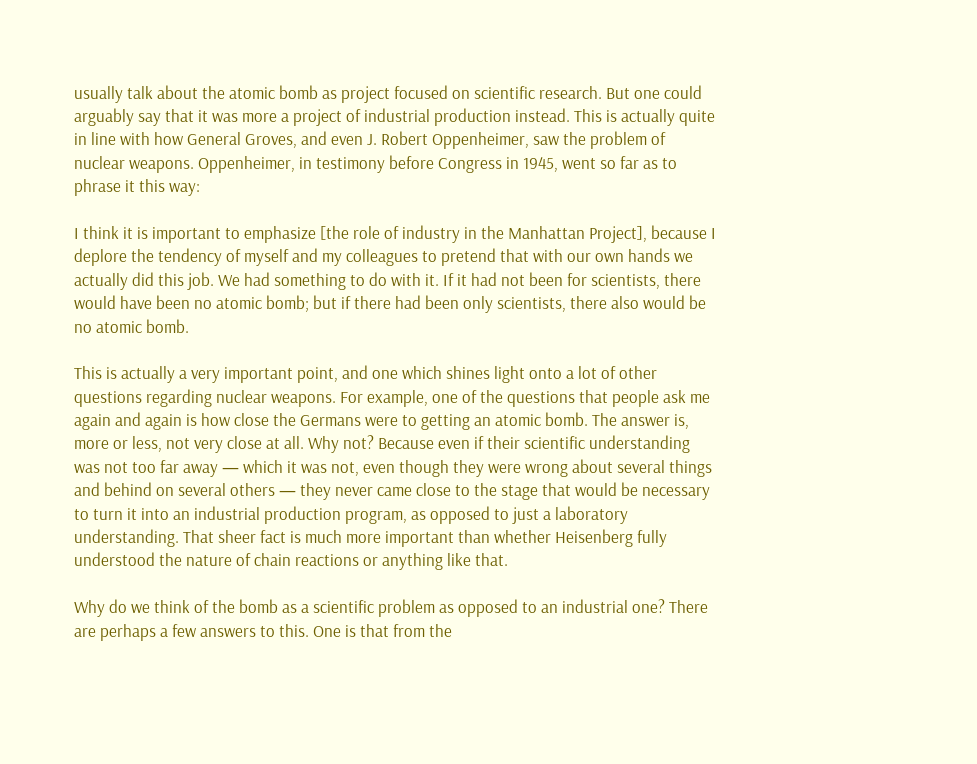usually talk about the atomic bomb as project focused on scientific research. But one could arguably say that it was more a project of industrial production instead. This is actually quite in line with how General Groves, and even J. Robert Oppenheimer, saw the problem of nuclear weapons. Oppenheimer, in testimony before Congress in 1945, went so far as to phrase it this way:

I think it is important to emphasize [the role of industry in the Manhattan Project], because I deplore the tendency of myself and my colleagues to pretend that with our own hands we actually did this job. We had something to do with it. If it had not been for scientists, there would have been no atomic bomb; but if there had been only scientists, there also would be no atomic bomb.

This is actually a very important point, and one which shines light onto a lot of other questions regarding nuclear weapons. For example, one of the questions that people ask me again and again is how close the Germans were to getting an atomic bomb. The answer is, more or less, not very close at all. Why not? Because even if their scientific understanding was not too far away — which it was not, even though they were wrong about several things and behind on several others — they never came close to the stage that would be necessary to turn it into an industrial production program, as opposed to just a laboratory understanding. That sheer fact is much more important than whether Heisenberg fully understood the nature of chain reactions or anything like that.

Why do we think of the bomb as a scientific problem as opposed to an industrial one? There are perhaps a few answers to this. One is that from the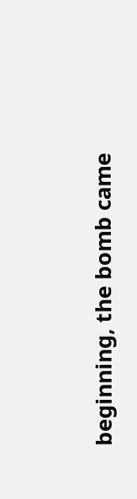beginning, the bomb came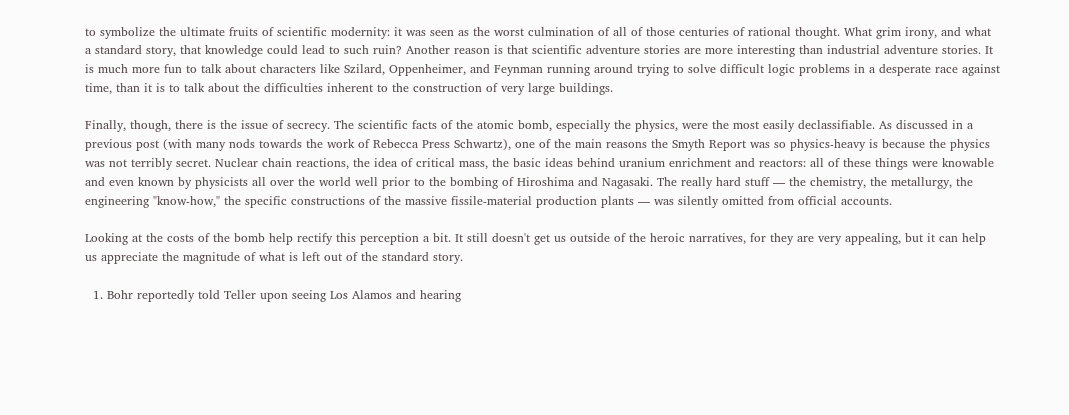to symbolize the ultimate fruits of scientific modernity: it was seen as the worst culmination of all of those centuries of rational thought. What grim irony, and what a standard story, that knowledge could lead to such ruin? Another reason is that scientific adventure stories are more interesting than industrial adventure stories. It is much more fun to talk about characters like Szilard, Oppenheimer, and Feynman running around trying to solve difficult logic problems in a desperate race against time, than it is to talk about the difficulties inherent to the construction of very large buildings.

Finally, though, there is the issue of secrecy. The scientific facts of the atomic bomb, especially the physics, were the most easily declassifiable. As discussed in a previous post (with many nods towards the work of Rebecca Press Schwartz), one of the main reasons the Smyth Report was so physics-heavy is because the physics was not terribly secret. Nuclear chain reactions, the idea of critical mass, the basic ideas behind uranium enrichment and reactors: all of these things were knowable and even known by physicists all over the world well prior to the bombing of Hiroshima and Nagasaki. The really hard stuff — the chemistry, the metallurgy, the engineering "know-how," the specific constructions of the massive fissile-material production plants — was silently omitted from official accounts.

Looking at the costs of the bomb help rectify this perception a bit. It still doesn't get us outside of the heroic narratives, for they are very appealing, but it can help us appreciate the magnitude of what is left out of the standard story.

  1. Bohr reportedly told Teller upon seeing Los Alamos and hearing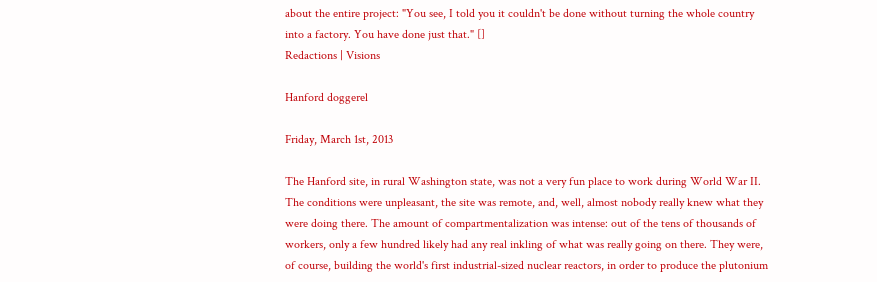about the entire project: "You see, I told you it couldn't be done without turning the whole country into a factory. You have done just that." []
Redactions | Visions

Hanford doggerel

Friday, March 1st, 2013

The Hanford site, in rural Washington state, was not a very fun place to work during World War II. The conditions were unpleasant, the site was remote, and, well, almost nobody really knew what they were doing there. The amount of compartmentalization was intense: out of the tens of thousands of workers, only a few hundred likely had any real inkling of what was really going on there. They were, of course, building the world's first industrial-sized nuclear reactors, in order to produce the plutonium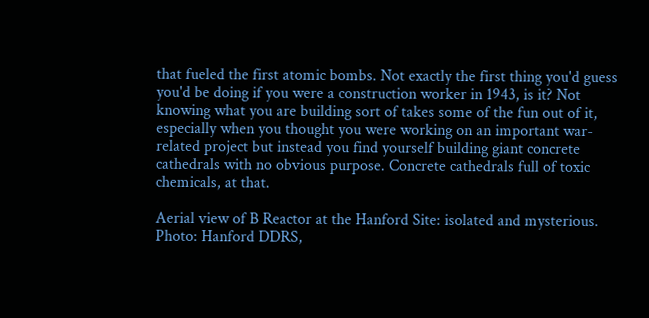that fueled the first atomic bombs. Not exactly the first thing you'd guess you'd be doing if you were a construction worker in 1943, is it? Not knowing what you are building sort of takes some of the fun out of it, especially when you thought you were working on an important war-related project but instead you find yourself building giant concrete cathedrals with no obvious purpose. Concrete cathedrals full of toxic chemicals, at that.

Aerial view of B Reactor at the Hanford Site: isolated and mysterious. Photo: Hanford DDRS,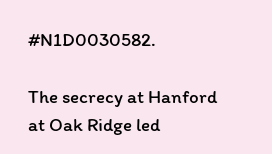#N1D0030582.

The secrecy at Hanford at Oak Ridge led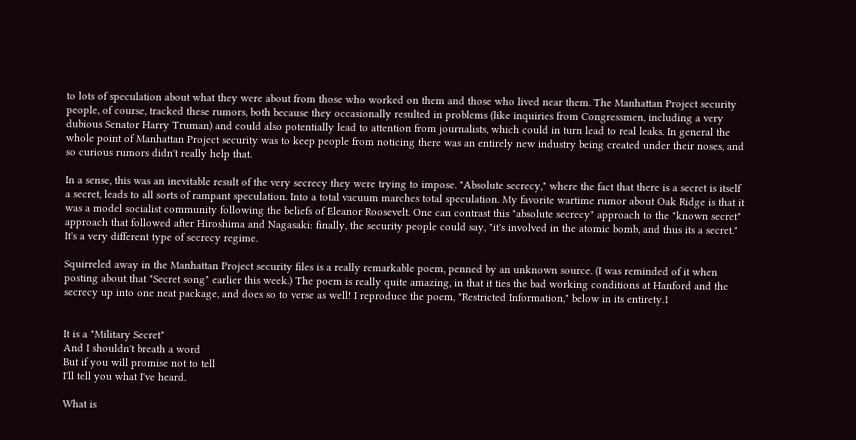to lots of speculation about what they were about from those who worked on them and those who lived near them. The Manhattan Project security people, of course, tracked these rumors, both because they occasionally resulted in problems (like inquiries from Congressmen, including a very dubious Senator Harry Truman) and could also potentially lead to attention from journalists, which could in turn lead to real leaks. In general the whole point of Manhattan Project security was to keep people from noticing there was an entirely new industry being created under their noses, and so curious rumors didn't really help that.

In a sense, this was an inevitable result of the very secrecy they were trying to impose. "Absolute secrecy," where the fact that there is a secret is itself a secret, leads to all sorts of rampant speculation. Into a total vacuum marches total speculation. My favorite wartime rumor about Oak Ridge is that it was a model socialist community following the beliefs of Eleanor Roosevelt. One can contrast this "absolute secrecy" approach to the "known secret" approach that followed after Hiroshima and Nagasaki: finally, the security people could say, "it's involved in the atomic bomb, and thus its a secret." It's a very different type of secrecy regime.

Squirreled away in the Manhattan Project security files is a really remarkable poem, penned by an unknown source. (I was reminded of it when posting about that "Secret song" earlier this week.) The poem is really quite amazing, in that it ties the bad working conditions at Hanford and the secrecy up into one neat package, and does so to verse as well! I reproduce the poem, "Restricted Information," below in its entirety.1


It is a "Military Secret"
And I shouldn't breath a word
But if you will promise not to tell
I'll tell you what I've heard.

What is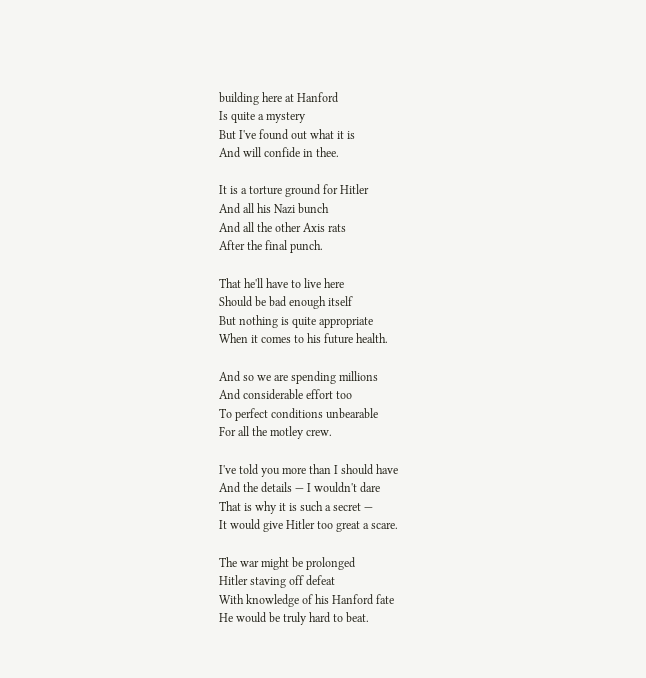building here at Hanford
Is quite a mystery
But I've found out what it is
And will confide in thee.

It is a torture ground for Hitler
And all his Nazi bunch
And all the other Axis rats
After the final punch.

That he'll have to live here
Should be bad enough itself
But nothing is quite appropriate
When it comes to his future health.

And so we are spending millions
And considerable effort too
To perfect conditions unbearable
For all the motley crew.

I've told you more than I should have
And the details — I wouldn't dare
That is why it is such a secret —
It would give Hitler too great a scare.

The war might be prolonged
Hitler staving off defeat
With knowledge of his Hanford fate
He would be truly hard to beat.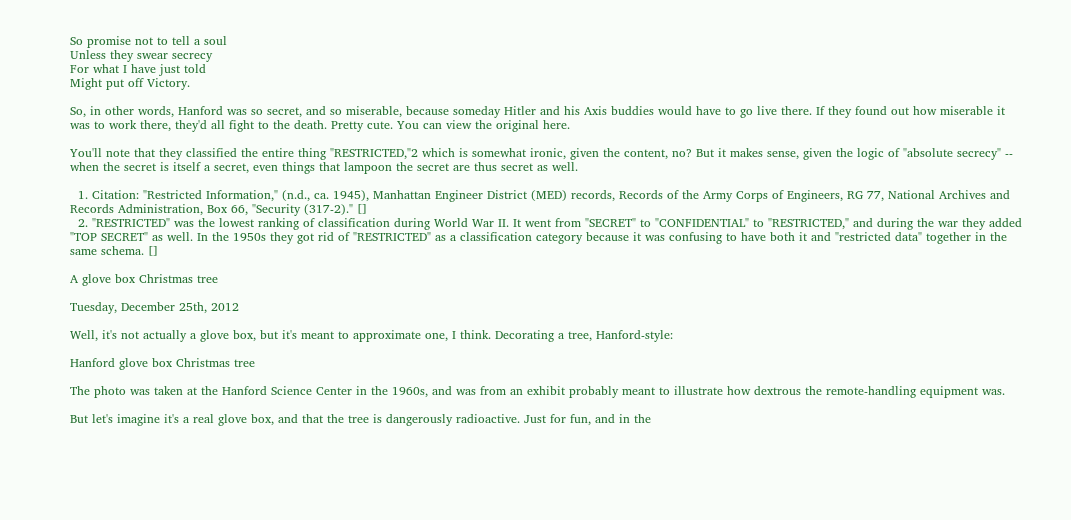So promise not to tell a soul
Unless they swear secrecy
For what I have just told
Might put off Victory.

So, in other words, Hanford was so secret, and so miserable, because someday Hitler and his Axis buddies would have to go live there. If they found out how miserable it was to work there, they'd all fight to the death. Pretty cute. You can view the original here.

You'll note that they classified the entire thing "RESTRICTED,"2 which is somewhat ironic, given the content, no? But it makes sense, given the logic of "absolute secrecy" -- when the secret is itself a secret, even things that lampoon the secret are thus secret as well.

  1. Citation: "Restricted Information," (n.d., ca. 1945), Manhattan Engineer District (MED) records, Records of the Army Corps of Engineers, RG 77, National Archives and Records Administration, Box 66, "Security (317-2)." []
  2. "RESTRICTED" was the lowest ranking of classification during World War II. It went from "SECRET" to "CONFIDENTIAL" to "RESTRICTED," and during the war they added "TOP SECRET" as well. In the 1950s they got rid of "RESTRICTED" as a classification category because it was confusing to have both it and "restricted data" together in the same schema. []

A glove box Christmas tree

Tuesday, December 25th, 2012

Well, it's not actually a glove box, but it's meant to approximate one, I think. Decorating a tree, Hanford-style:

Hanford glove box Christmas tree

The photo was taken at the Hanford Science Center in the 1960s, and was from an exhibit probably meant to illustrate how dextrous the remote-handling equipment was.

But let's imagine it's a real glove box, and that the tree is dangerously radioactive. Just for fun, and in the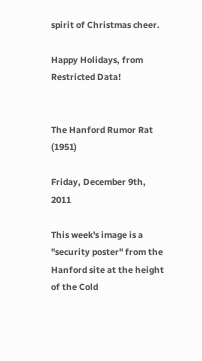spirit of Christmas cheer.

Happy Holidays, from Restricted Data!


The Hanford Rumor Rat (1951)

Friday, December 9th, 2011

This week's image is a  "security poster" from the Hanford site at the height of the Cold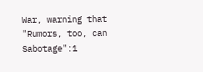War, warning that "Rumors, too, can Sabotage":1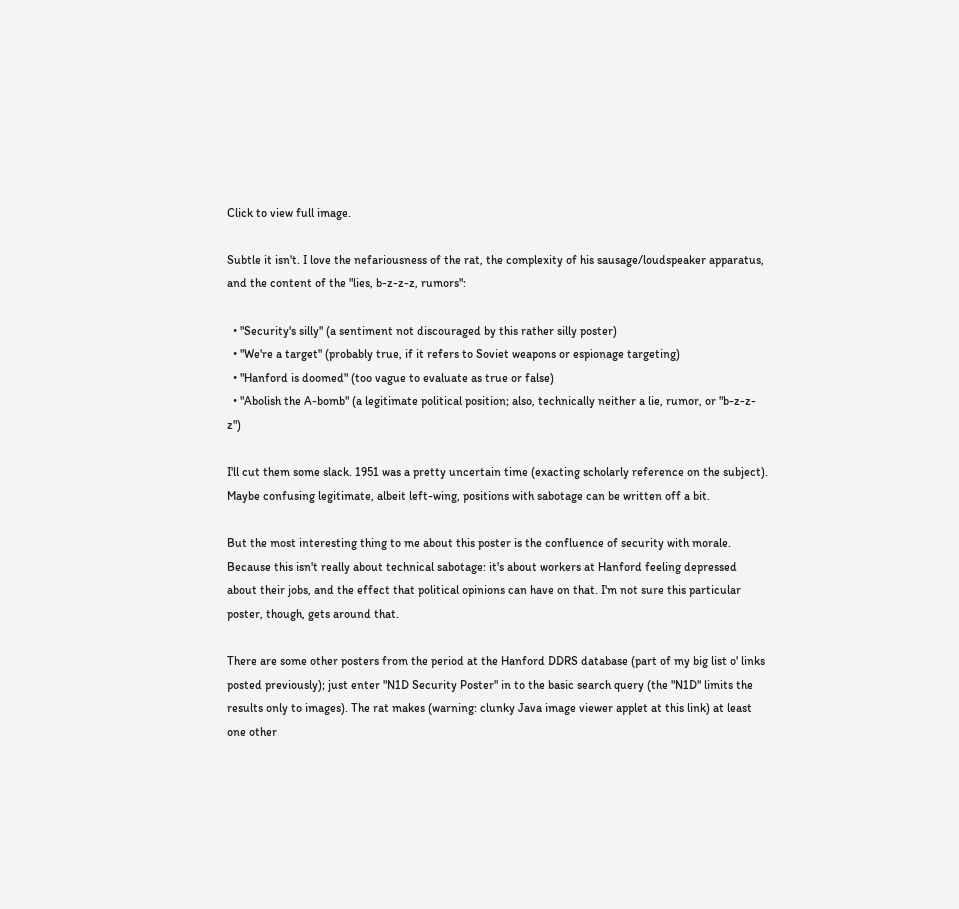Click to view full image.

Subtle it isn't. I love the nefariousness of the rat, the complexity of his sausage/loudspeaker apparatus, and the content of the "lies, b-z-z-z, rumors":

  • "Security's silly" (a sentiment not discouraged by this rather silly poster)
  • "We're a target" (probably true, if it refers to Soviet weapons or espionage targeting)
  • "Hanford is doomed" (too vague to evaluate as true or false)
  • "Abolish the A-bomb" (a legitimate political position; also, technically neither a lie, rumor, or "b-z-z-z")

I'll cut them some slack. 1951 was a pretty uncertain time (exacting scholarly reference on the subject). Maybe confusing legitimate, albeit left-wing, positions with sabotage can be written off a bit.

But the most interesting thing to me about this poster is the confluence of security with morale. Because this isn't really about technical sabotage: it's about workers at Hanford feeling depressed about their jobs, and the effect that political opinions can have on that. I'm not sure this particular poster, though, gets around that.

There are some other posters from the period at the Hanford DDRS database (part of my big list o' links posted previously); just enter "N1D Security Poster" in to the basic search query (the "N1D" limits the results only to images). The rat makes (warning: clunky Java image viewer applet at this link) at least one other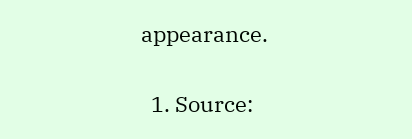appearance.

  1. Source: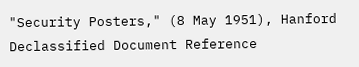"Security Posters," (8 May 1951), Hanford Declassified Document Reference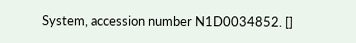System, accession number N1D0034852. []